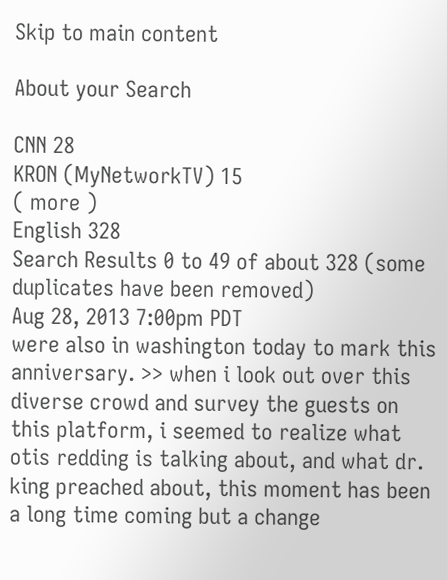Skip to main content

About your Search

CNN 28
KRON (MyNetworkTV) 15
( more )
English 328
Search Results 0 to 49 of about 328 (some duplicates have been removed)
Aug 28, 2013 7:00pm PDT
were also in washington today to mark this anniversary. >> when i look out over this diverse crowd and survey the guests on this platform, i seemed to realize what otis redding is talking about, and what dr. king preached about, this moment has been a long time coming but a change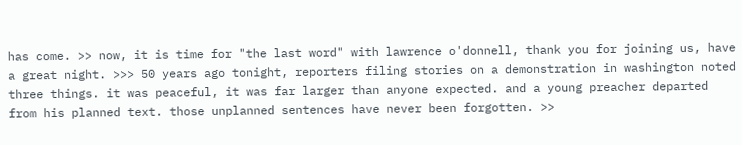has come. >> now, it is time for "the last word" with lawrence o'donnell, thank you for joining us, have a great night. >>> 50 years ago tonight, reporters filing stories on a demonstration in washington noted three things. it was peaceful, it was far larger than anyone expected. and a young preacher departed from his planned text. those unplanned sentences have never been forgotten. >>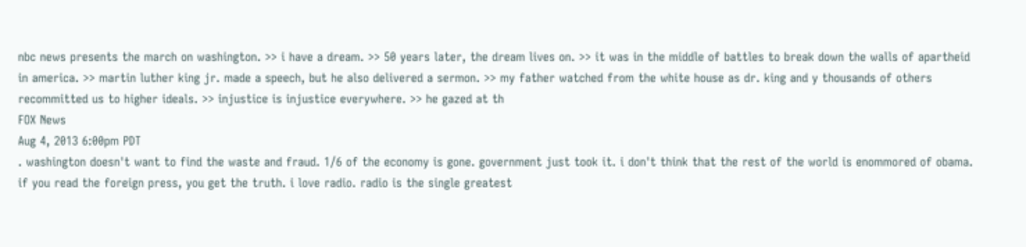nbc news presents the march on washington. >> i have a dream. >> 50 years later, the dream lives on. >> it was in the middle of battles to break down the walls of apartheid in america. >> martin luther king jr. made a speech, but he also delivered a sermon. >> my father watched from the white house as dr. king and y thousands of others recommitted us to higher ideals. >> injustice is injustice everywhere. >> he gazed at th
FOX News
Aug 4, 2013 6:00pm PDT
. washington doesn't want to find the waste and fraud. 1/6 of the economy is gone. government just took it. i don't think that the rest of the world is enommored of obama. if you read the foreign press, you get the truth. i love radio. radio is the single greatest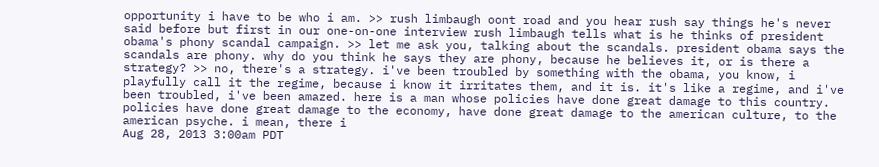opportunity i have to be who i am. >> rush limbaugh oont road and you hear rush say things he's never said before but first in our one-on-one interview rush limbaugh tells what is he thinks of president obama's phony scandal campaign. >> let me ask you, talking about the scandals. president obama says the scandals are phony. why do you think he says they are phony, because he believes it, or is there a strategy? >> no, there's a strategy. i've been troubled by something with the obama, you know, i playfully call it the regime, because i know it irritates them, and it is. it's like a regime, and i've been troubled, i've been amazed. here is a man whose policies have done great damage to this country. policies have done great damage to the economy, have done great damage to the american culture, to the american psyche. i mean, there i
Aug 28, 2013 3:00am PDT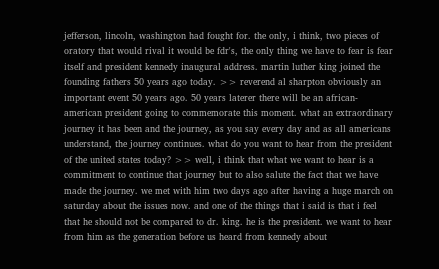jefferson, lincoln, washington had fought for. the only, i think, two pieces of oratory that would rival it would be fdr's, the only thing we have to fear is fear itself and president kennedy inaugural address. martin luther king joined the founding fathers 50 years ago today. >> reverend al sharpton obviously an important event 50 years ago. 50 years laterer there will be an african-american president going to commemorate this moment. what an extraordinary journey it has been and the journey, as you say every day and as all americans understand, the journey continues. what do you want to hear from the president of the united states today? >> well, i think that what we want to hear is a commitment to continue that journey but to also salute the fact that we have made the journey. we met with him two days ago after having a huge march on saturday about the issues now. and one of the things that i said is that i feel that he should not be compared to dr. king. he is the president. we want to hear from him as the generation before us heard from kennedy about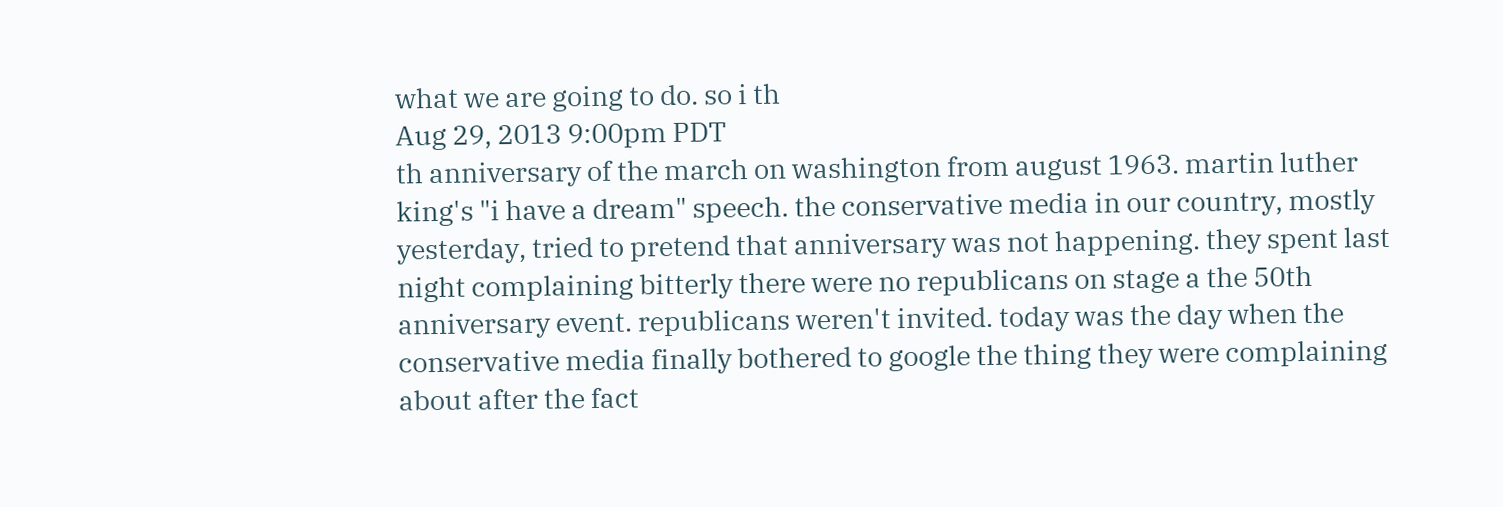what we are going to do. so i th
Aug 29, 2013 9:00pm PDT
th anniversary of the march on washington from august 1963. martin luther king's "i have a dream" speech. the conservative media in our country, mostly yesterday, tried to pretend that anniversary was not happening. they spent last night complaining bitterly there were no republicans on stage a the 50th anniversary event. republicans weren't invited. today was the day when the conservative media finally bothered to google the thing they were complaining about after the fact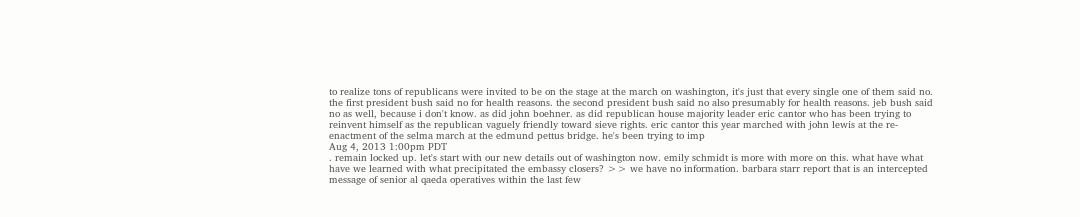to realize tons of republicans were invited to be on the stage at the march on washington, it's just that every single one of them said no. the first president bush said no for health reasons. the second president bush said no also presumably for health reasons. jeb bush said no as well, because i don't know. as did john boehner. as did republican house majority leader eric cantor who has been trying to reinvent himself as the republican vaguely friendly toward sieve rights. eric cantor this year marched with john lewis at the re-enactment of the selma march at the edmund pettus bridge. he's been trying to imp
Aug 4, 2013 1:00pm PDT
. remain locked up. let's start with our new details out of washington now. emily schmidt is more with more on this. what have what have we learned with what precipitated the embassy closers? >> we have no information. barbara starr report that is an intercepted message of senior al qaeda operatives within the last few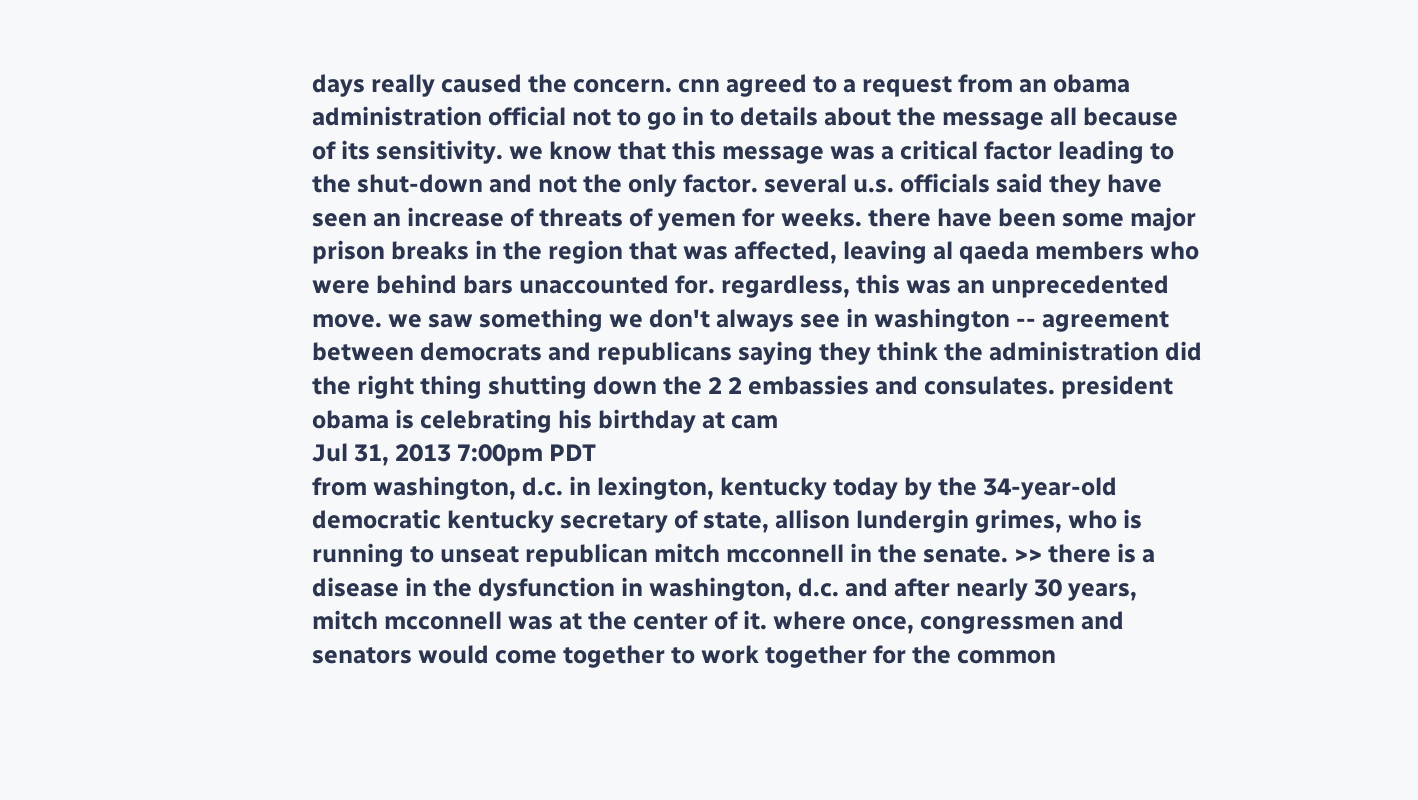days really caused the concern. cnn agreed to a request from an obama administration official not to go in to details about the message all because of its sensitivity. we know that this message was a critical factor leading to the shut-down and not the only factor. several u.s. officials said they have seen an increase of threats of yemen for weeks. there have been some major prison breaks in the region that was affected, leaving al qaeda members who were behind bars unaccounted for. regardless, this was an unprecedented move. we saw something we don't always see in washington -- agreement between democrats and republicans saying they think the administration did the right thing shutting down the 2 2 embassies and consulates. president obama is celebrating his birthday at cam
Jul 31, 2013 7:00pm PDT
from washington, d.c. in lexington, kentucky today by the 34-year-old democratic kentucky secretary of state, allison lundergin grimes, who is running to unseat republican mitch mcconnell in the senate. >> there is a disease in the dysfunction in washington, d.c. and after nearly 30 years, mitch mcconnell was at the center of it. where once, congressmen and senators would come together to work together for the common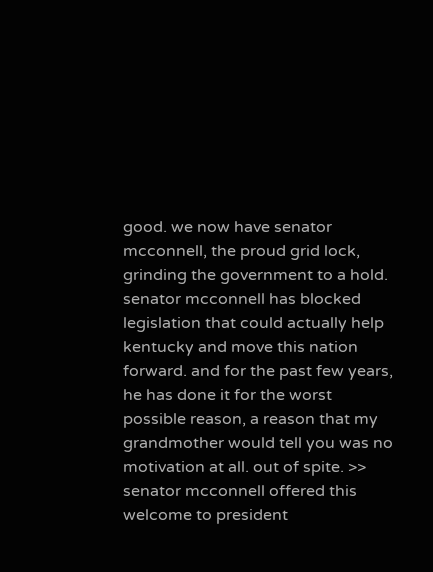good. we now have senator mcconnell, the proud grid lock, grinding the government to a hold. senator mcconnell has blocked legislation that could actually help kentucky and move this nation forward. and for the past few years, he has done it for the worst possible reason, a reason that my grandmother would tell you was no motivation at all. out of spite. >> senator mcconnell offered this welcome to president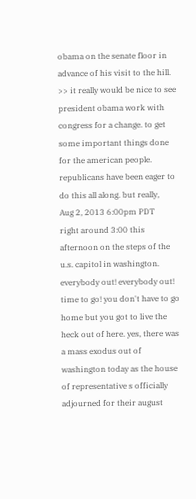obama on the senate floor in advance of his visit to the hill. >> it really would be nice to see president obama work with congress for a change. to get some important things done for the american people. republicans have been eager to do this all along. but really,
Aug 2, 2013 6:00pm PDT
right around 3:00 this afternoon on the steps of the u.s. capitol in washington. everybody out! everybody out! time to go! you don't have to go home but you got to live the heck out of here. yes, there was a mass exodus out of washington today as the house of representative s officially adjourned for their august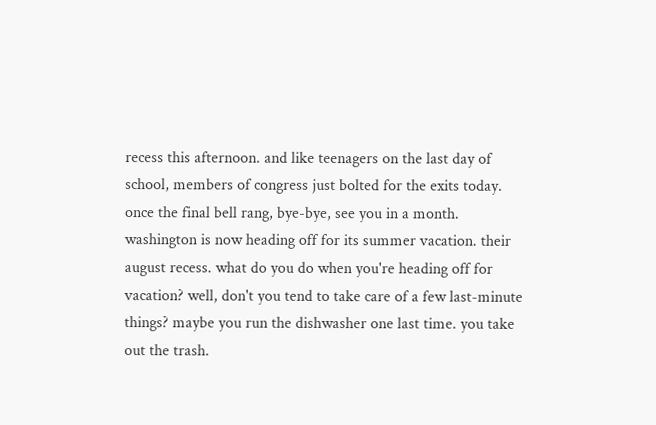recess this afternoon. and like teenagers on the last day of school, members of congress just bolted for the exits today. once the final bell rang, bye-bye, see you in a month. washington is now heading off for its summer vacation. their august recess. what do you do when you're heading off for vacation? well, don't you tend to take care of a few last-minute things? maybe you run the dishwasher one last time. you take out the trash.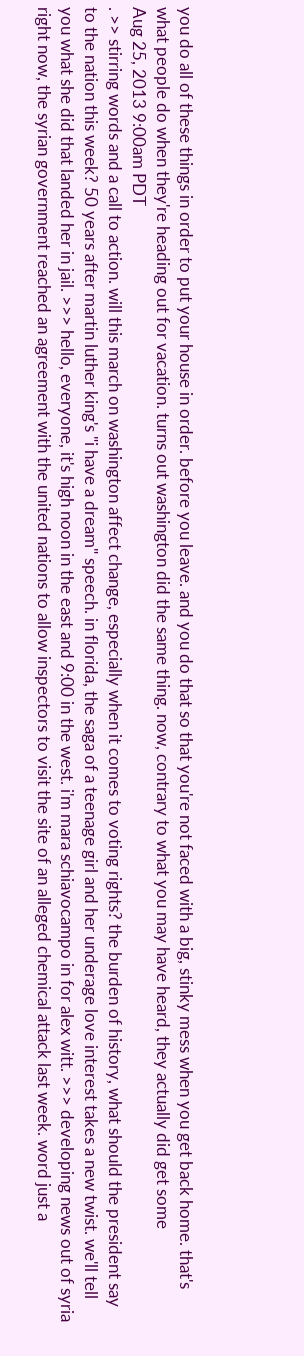you do all of these things in order to put your house in order. before you leave. and you do that so that you're not faced with a big, stinky mess when you get back home. that's what people do when they're heading out for vacation. turns out washington did the same thing. now, contrary to what you may have heard, they actually did get some
Aug 25, 2013 9:00am PDT
. >> stirring words and a call to action. will this march on washington affect change, especially when it comes to voting rights? the burden of history, what should the president say to the nation this week? 50 years after martin luther king's "i have a dream" speech. in florida, the saga of a teenage girl and her underage love interest takes a new twist. we'll tell you what she did that landed her in jail. >>> hello, everyone, it's high noon in the east and 9:00 in the west. i'm mara schiavocampo in for alex witt. >>> developing news out of syria right now, the syrian government reached an agreement with the united nations to allow inspectors to visit the site of an alleged chemical attack last week. word just a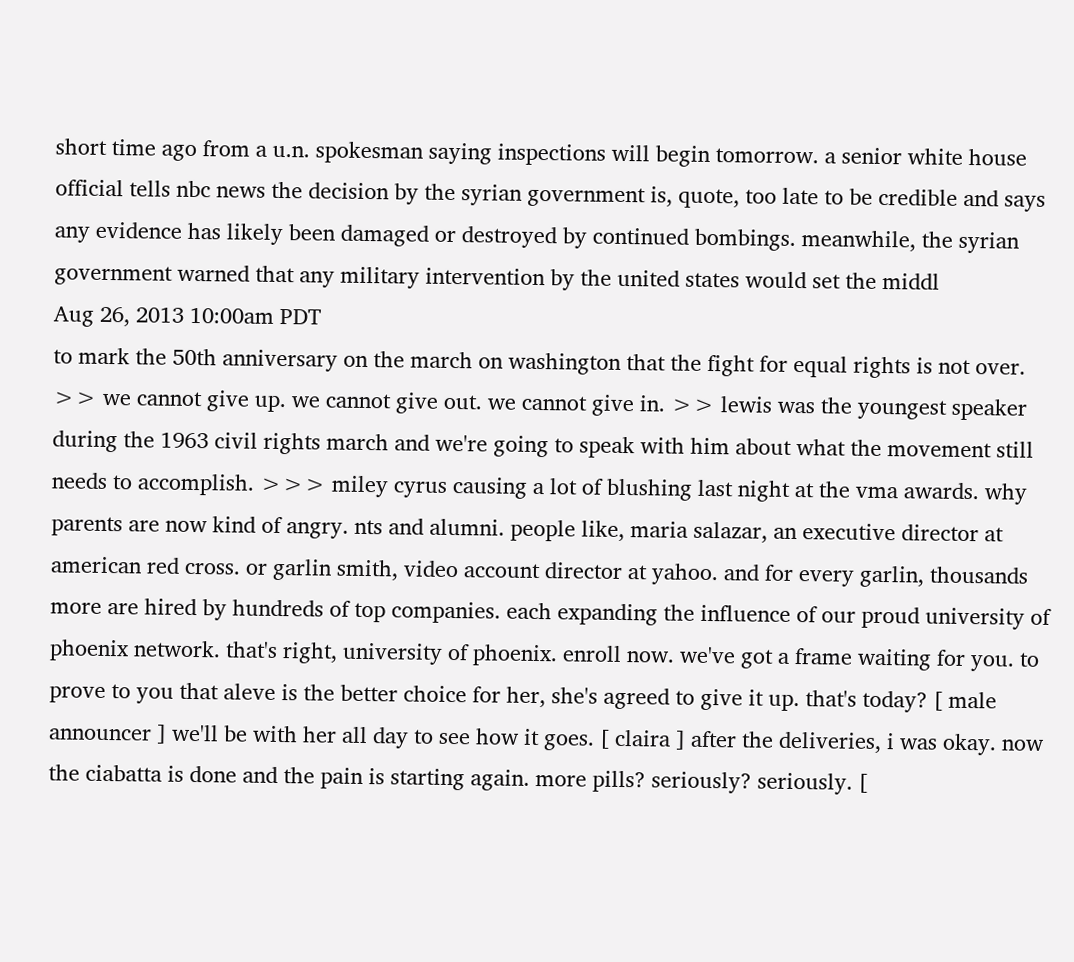short time ago from a u.n. spokesman saying inspections will begin tomorrow. a senior white house official tells nbc news the decision by the syrian government is, quote, too late to be credible and says any evidence has likely been damaged or destroyed by continued bombings. meanwhile, the syrian government warned that any military intervention by the united states would set the middl
Aug 26, 2013 10:00am PDT
to mark the 50th anniversary on the march on washington that the fight for equal rights is not over. >> we cannot give up. we cannot give out. we cannot give in. >> lewis was the youngest speaker during the 1963 civil rights march and we're going to speak with him about what the movement still needs to accomplish. >>> miley cyrus causing a lot of blushing last night at the vma awards. why parents are now kind of angry. nts and alumni. people like, maria salazar, an executive director at american red cross. or garlin smith, video account director at yahoo. and for every garlin, thousands more are hired by hundreds of top companies. each expanding the influence of our proud university of phoenix network. that's right, university of phoenix. enroll now. we've got a frame waiting for you. to prove to you that aleve is the better choice for her, she's agreed to give it up. that's today? [ male announcer ] we'll be with her all day to see how it goes. [ claira ] after the deliveries, i was okay. now the ciabatta is done and the pain is starting again. more pills? seriously? seriously. [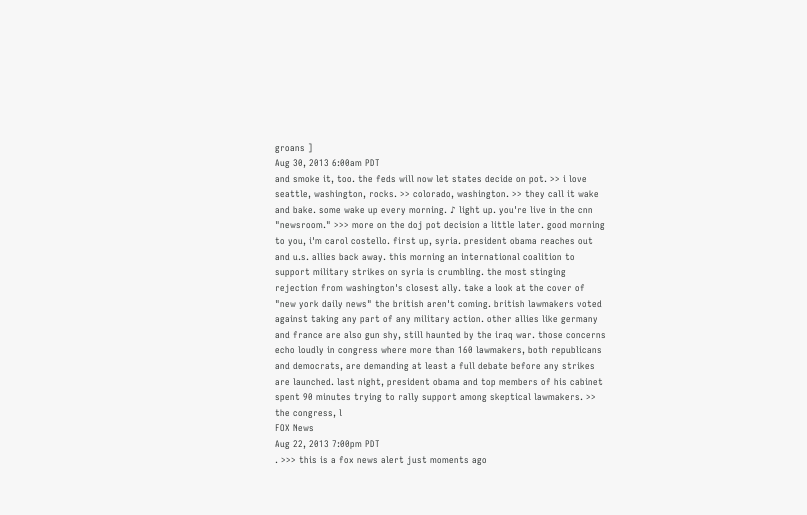groans ]
Aug 30, 2013 6:00am PDT
and smoke it, too. the feds will now let states decide on pot. >> i love seattle, washington, rocks. >> colorado, washington. >> they call it wake and bake. some wake up every morning. ♪ light up. you're live in the cnn "newsroom." >>> more on the doj pot decision a little later. good morning to you, i'm carol costello. first up, syria. president obama reaches out and u.s. allies back away. this morning an international coalition to support military strikes on syria is crumbling. the most stinging rejection from washington's closest ally. take a look at the cover of "new york daily news" the british aren't coming. british lawmakers voted against taking any part of any military action. other allies like germany and france are also gun shy, still haunted by the iraq war. those concerns echo loudly in congress where more than 160 lawmakers, both republicans and democrats, are demanding at least a full debate before any strikes are launched. last night, president obama and top members of his cabinet spent 90 minutes trying to rally support among skeptical lawmakers. >> the congress, l
FOX News
Aug 22, 2013 7:00pm PDT
. >>> this is a fox news alert just moments ago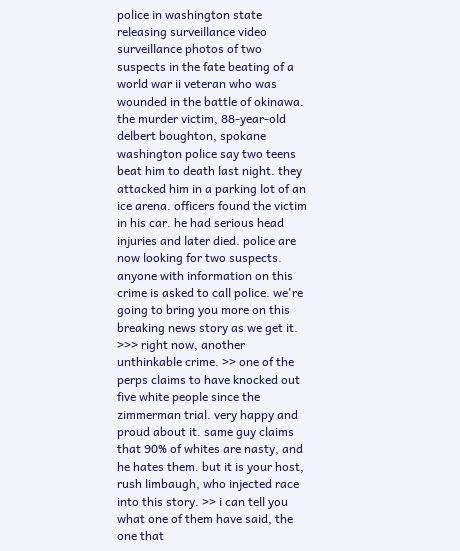police in washington state releasing surveillance video surveillance photos of two suspects in the fate beating of a world war ii veteran who was wounded in the battle of okinawa. the murder victim, 88-year-old delbert boughton, spokane washington police say two teens beat him to death last night. they attacked him in a parking lot of an ice arena. officers found the victim in his car. he had serious head injuries and later died. police are now looking for two suspects. anyone with information on this crime is asked to call police. we're going to bring you more on this breaking news story as we get it. >>> right now, another unthinkable crime. >> one of the perps claims to have knocked out five white people since the zimmerman trial. very happy and proud about it. same guy claims that 90% of whites are nasty, and he hates them. but it is your host, rush limbaugh, who injected race into this story. >> i can tell you what one of them have said, the one that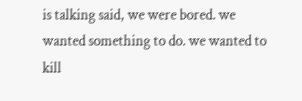is talking said, we were bored. we wanted something to do. we wanted to kill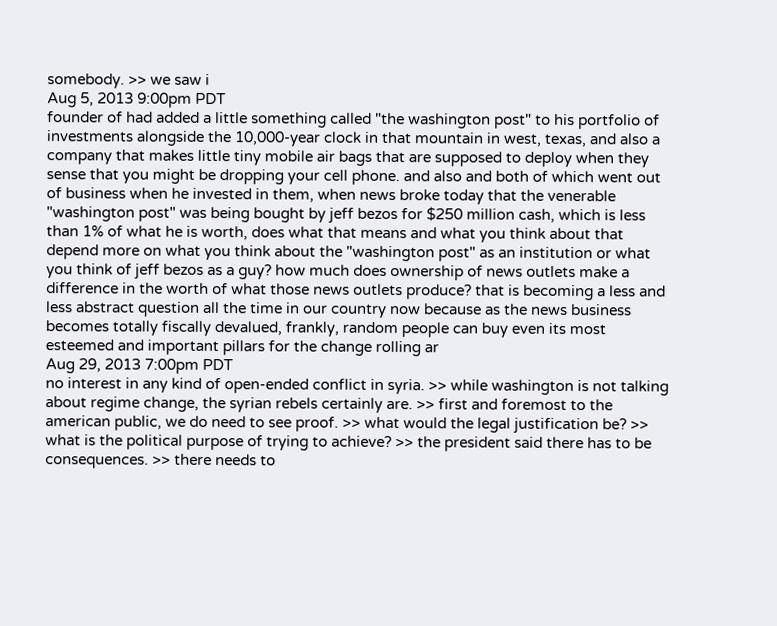somebody. >> we saw i
Aug 5, 2013 9:00pm PDT
founder of had added a little something called "the washington post" to his portfolio of investments alongside the 10,000-year clock in that mountain in west, texas, and also a company that makes little tiny mobile air bags that are supposed to deploy when they sense that you might be dropping your cell phone. and also and both of which went out of business when he invested in them, when news broke today that the venerable "washington post" was being bought by jeff bezos for $250 million cash, which is less than 1% of what he is worth, does what that means and what you think about that depend more on what you think about the "washington post" as an institution or what you think of jeff bezos as a guy? how much does ownership of news outlets make a difference in the worth of what those news outlets produce? that is becoming a less and less abstract question all the time in our country now because as the news business becomes totally fiscally devalued, frankly, random people can buy even its most esteemed and important pillars for the change rolling ar
Aug 29, 2013 7:00pm PDT
no interest in any kind of open-ended conflict in syria. >> while washington is not talking about regime change, the syrian rebels certainly are. >> first and foremost to the american public, we do need to see proof. >> what would the legal justification be? >> what is the political purpose of trying to achieve? >> the president said there has to be consequences. >> there needs to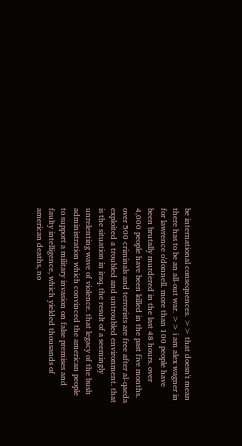be international consequences. >> that doesn't mean there has to be an all-out war. >> i am alex wagner in for lawrence o'donnell. more than 100 people have been brutally murdered in the last 48 hours. over 4,000 people have been killed in the past five months. over 500 criminals and terrorists are free after al-qaeda exploited a troubled and untroubled environment. that is the situation in iraq. the result of a seemingly unrelenting wave of violence. that legacy of the bush administration which convinced the american people to support a military invasion on false premises and faulty intelligence, which yielded thousands of american deaths, no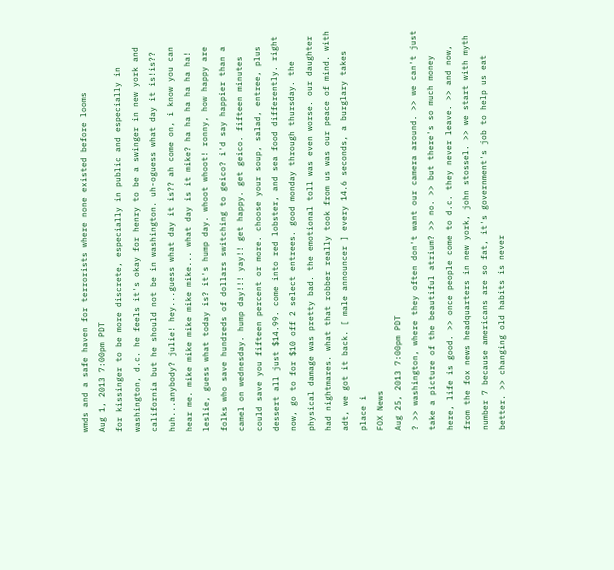wmds and a safe haven for terrorists where none existed before looms
Aug 1, 2013 7:00pm PDT
for kissinger to be more discrete, especially in public and especially in washington, d.c. he feels it's okay for henry to be a swinger in new york and california but he should not be in washington. uh-oguess what day it is!is?? huh...anybody? julie! hey...guess what day it is?? ah come on, i know you can hear me. mike mike mike mike mike... what day is it mike? ha ha ha ha ha ha! leslie, guess what today is? it's hump day. whoot whoot! ronny, how happy are folks who save hundreds of dollars switching to geico? i'd say happier than a camel on wednesday. hump day!!! yay!! get happy. get geico. fifteen minutes could save you fifteen percent or more. choose your soup, salad, entree, plus dessert all just $14.99. come into red lobster, and sea food differently. right now, go to for $10 off 2 select entrees. good monday through thursday. the physical damage was pretty bad. the emotional toll was even worse. our daughter had nightmares. what that robber really took from us was our peace of mind. with adt, we got it back. [ male announcer ] every 14.6 seconds, a burglary takes place i
FOX News
Aug 25, 2013 7:00pm PDT
? >> washington, where they often don't want our camera around. >> we can't just take a picture of the beautiful atrium? >> no. >> but there's so much money here, life is good. >> once people come to d.c. they never leave. >> and now, from the fox news headquarters in new york, john stossel. >> we start with myth number 7 because americans are so fat, it's government's job to help us eat better. >> changing old habits is never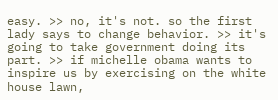easy. >> no, it's not. so the first lady says to change behavior. >> it's going to take government doing its part. >> if michelle obama wants to inspire us by exercising on the white house lawn,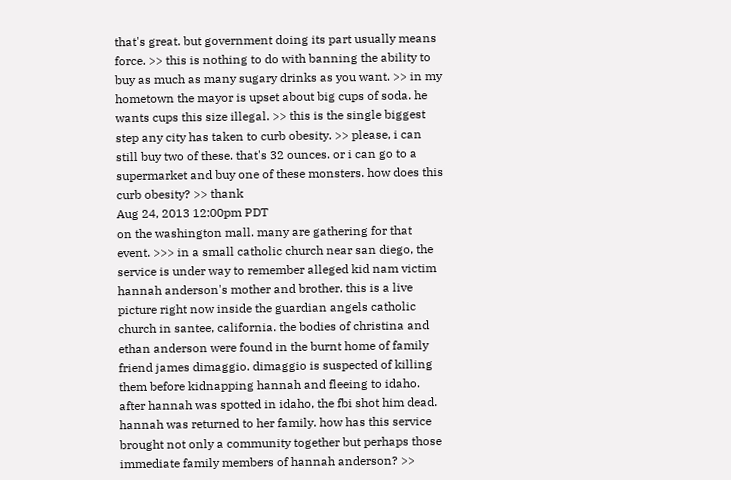that's great. but government doing its part usually means force. >> this is nothing to do with banning the ability to buy as much as many sugary drinks as you want. >> in my hometown the mayor is upset about big cups of soda. he wants cups this size illegal. >> this is the single biggest step any city has taken to curb obesity. >> please, i can still buy two of these. that's 32 ounces. or i can go to a supermarket and buy one of these monsters. how does this curb obesity? >> thank
Aug 24, 2013 12:00pm PDT
on the washington mall. many are gathering for that event. >>> in a small catholic church near san diego, the service is under way to remember alleged kid nam victim hannah anderson's mother and brother. this is a live picture right now inside the guardian angels catholic church in santee, california. the bodies of christina and ethan anderson were found in the burnt home of family friend james dimaggio. dimaggio is suspected of killing them before kidnapping hannah and fleeing to idaho. after hannah was spotted in idaho, the fbi shot him dead. hannah was returned to her family. how has this service brought not only a community together but perhaps those immediate family members of hannah anderson? >>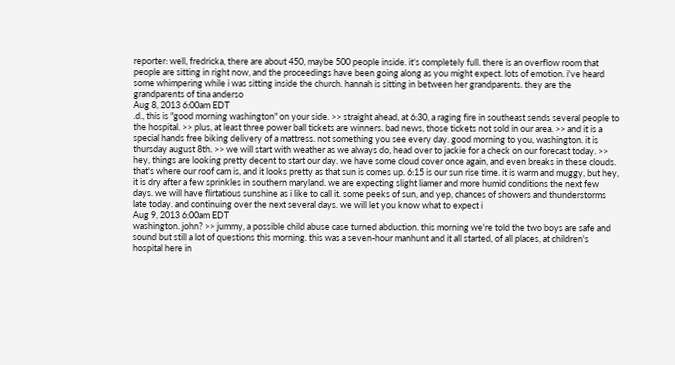reporter: well, fredricka, there are about 450, maybe 500 people inside. it's completely full. there is an overflow room that people are sitting in right now, and the proceedings have been going along as you might expect. lots of emotion. i've heard some whimpering while i was sitting inside the church. hannah is sitting in between her grandparents. they are the grandparents of tina anderso
Aug 8, 2013 6:00am EDT
.d., this is "good morning washington" on your side. >> straight ahead, at 6:30, a raging fire in southeast sends several people to the hospital. >> plus, at least three power ball tickets are winners. bad news, those tickets not sold in our area. >> and it is a special hands free biking delivery of a mattress. not something you see every day. good morning to you, washington. it is thursday august 8th. >> we will start with weather as we always do, head over to jackie for a check on our forecast today. >> hey, things are looking pretty decent to start our day. we have some cloud cover once again, and even breaks in these clouds. that's where our roof cam is, and it looks pretty as that sun is comes up. 6:15 is our sun rise time. it is warm and muggy, but hey, it is dry after a few sprinkles in southern maryland. we are expecting slight liamer and more humid conditions the next few days. we will have flirtatious sunshine as i like to call it. some peeks of sun, and yep, chances of showers and thunderstorms late today. and continuing over the next several days. we will let you know what to expect i
Aug 9, 2013 6:00am EDT
washington. john? >> jummy, a possible child abuse case turned abduction. this morning we're told the two boys are safe and sound but still a lot of questions this morning. this was a seven-hour manhunt and it all started, of all places, at children's hospital here in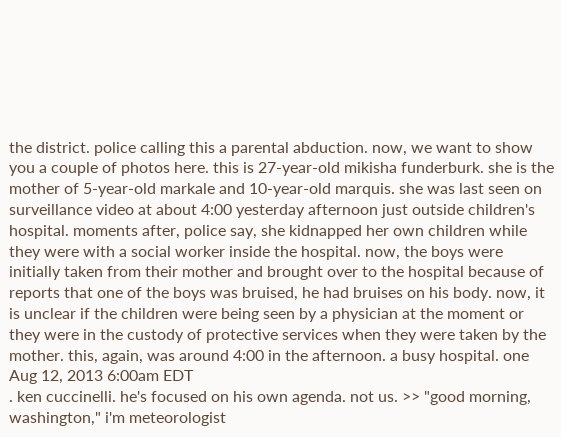the district. police calling this a parental abduction. now, we want to show you a couple of photos here. this is 27-year-old mikisha funderburk. she is the mother of 5-year-old markale and 10-year-old marquis. she was last seen on surveillance video at about 4:00 yesterday afternoon just outside children's hospital. moments after, police say, she kidnapped her own children while they were with a social worker inside the hospital. now, the boys were initially taken from their mother and brought over to the hospital because of reports that one of the boys was bruised, he had bruises on his body. now, it is unclear if the children were being seen by a physician at the moment or they were in the custody of protective services when they were taken by the mother. this, again, was around 4:00 in the afternoon. a busy hospital. one
Aug 12, 2013 6:00am EDT
. ken cuccinelli. he's focused on his own agenda. not us. >> "good morning, washington," i'm meteorologist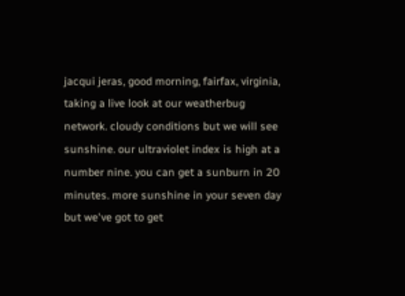jacqui jeras, good morning, fairfax, virginia, taking a live look at our weatherbug network. cloudy conditions but we will see sunshine. our ultraviolet index is high at a number nine. you can get a sunburn in 20 minutes. more sunshine in your seven day but we've got to get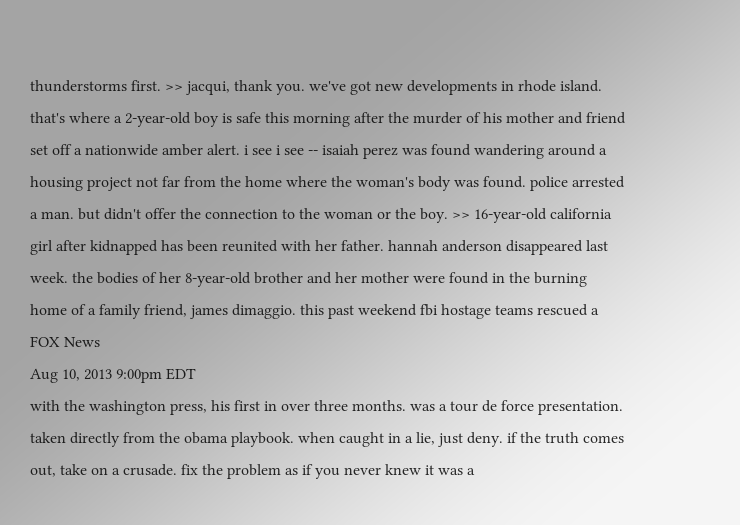thunderstorms first. >> jacqui, thank you. we've got new developments in rhode island. that's where a 2-year-old boy is safe this morning after the murder of his mother and friend set off a nationwide amber alert. i see i see -- isaiah perez was found wandering around a housing project not far from the home where the woman's body was found. police arrested a man. but didn't offer the connection to the woman or the boy. >> 16-year-old california girl after kidnapped has been reunited with her father. hannah anderson disappeared last week. the bodies of her 8-year-old brother and her mother were found in the burning home of a family friend, james dimaggio. this past weekend fbi hostage teams rescued a
FOX News
Aug 10, 2013 9:00pm EDT
with the washington press, his first in over three months. was a tour de force presentation. taken directly from the obama playbook. when caught in a lie, just deny. if the truth comes out, take on a crusade. fix the problem as if you never knew it was a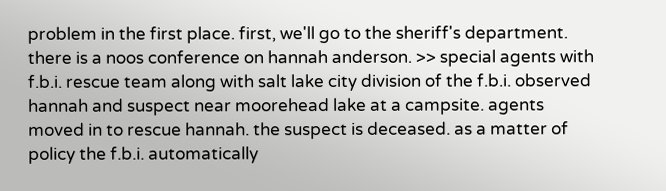problem in the first place. first, we'll go to the sheriff's department. there is a noos conference on hannah anderson. >> special agents with f.b.i. rescue team along with salt lake city division of the f.b.i. observed hannah and suspect near moorehead lake at a campsite. agents moved in to rescue hannah. the suspect is deceased. as a matter of policy the f.b.i. automatically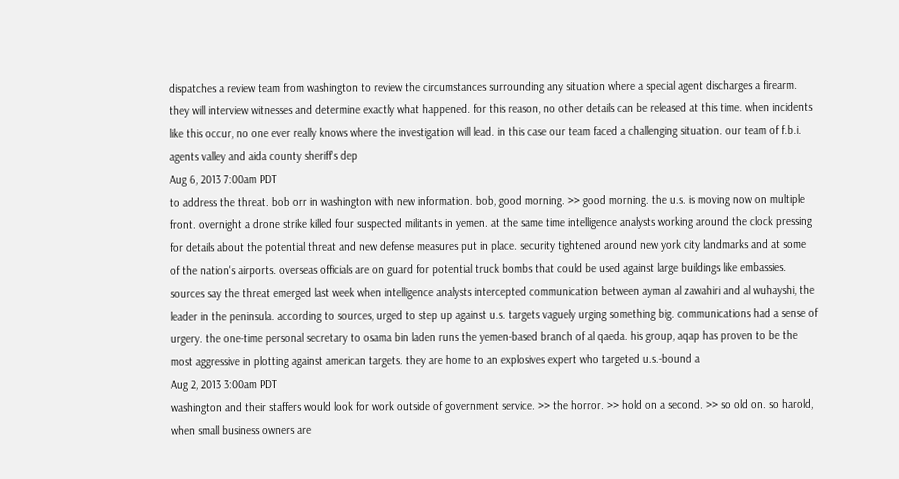dispatches a review team from washington to review the circumstances surrounding any situation where a special agent discharges a firearm. they will interview witnesses and determine exactly what happened. for this reason, no other details can be released at this time. when incidents like this occur, no one ever really knows where the investigation will lead. in this case our team faced a challenging situation. our team of f.b.i. agents valley and aida county sheriff's dep
Aug 6, 2013 7:00am PDT
to address the threat. bob orr in washington with new information. bob, good morning. >> good morning. the u.s. is moving now on multiple front. overnight a drone strike killed four suspected militants in yemen. at the same time intelligence analysts working around the clock pressing for details about the potential threat and new defense measures put in place. security tightened around new york city landmarks and at some of the nation's airports. overseas officials are on guard for potential truck bombs that could be used against large buildings like embassies. sources say the threat emerged last week when intelligence analysts intercepted communication between ayman al zawahiri and al wuhayshi, the leader in the peninsula. according to sources, urged to step up against u.s. targets vaguely urging something big. communications had a sense of urgery. the one-time personal secretary to osama bin laden runs the yemen-based branch of al qaeda. his group, aqap has proven to be the most aggressive in plotting against american targets. they are home to an explosives expert who targeted u.s.-bound a
Aug 2, 2013 3:00am PDT
washington and their staffers would look for work outside of government service. >> the horror. >> hold on a second. >> so old on. so harold, when small business owners are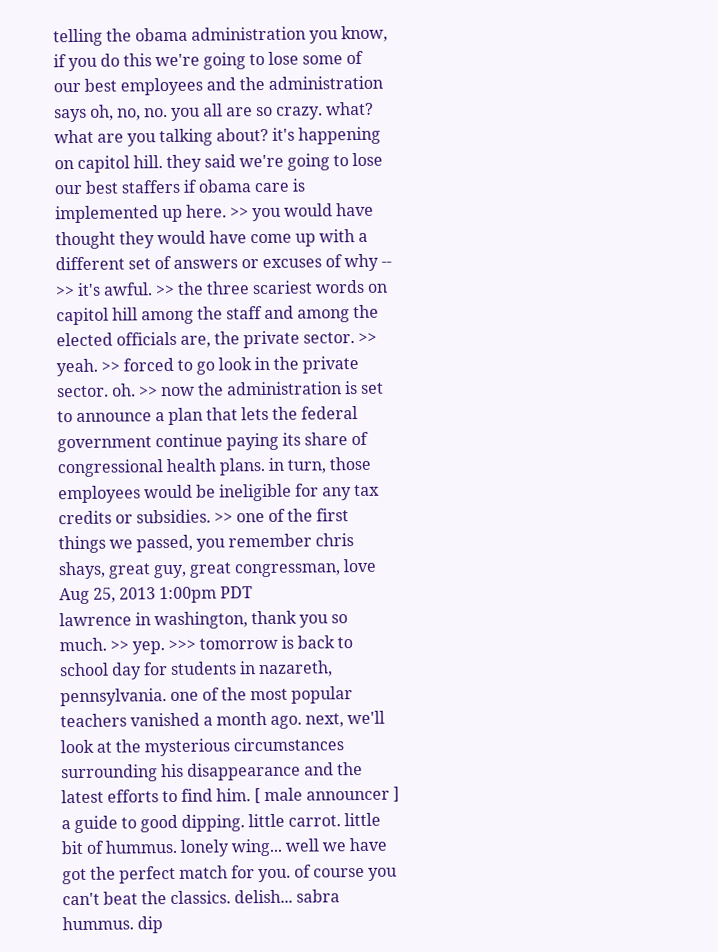telling the obama administration you know, if you do this we're going to lose some of our best employees and the administration says oh, no, no. you all are so crazy. what? what are you talking about? it's happening on capitol hill. they said we're going to lose our best staffers if obama care is implemented up here. >> you would have thought they would have come up with a different set of answers or excuses of why -- >> it's awful. >> the three scariest words on capitol hill among the staff and among the elected officials are, the private sector. >> yeah. >> forced to go look in the private sector. oh. >> now the administration is set to announce a plan that lets the federal government continue paying its share of congressional health plans. in turn, those employees would be ineligible for any tax credits or subsidies. >> one of the first things we passed, you remember chris shays, great guy, great congressman, love
Aug 25, 2013 1:00pm PDT
lawrence in washington, thank you so much. >> yep. >>> tomorrow is back to school day for students in nazareth, pennsylvania. one of the most popular teachers vanished a month ago. next, we'll look at the mysterious circumstances surrounding his disappearance and the latest efforts to find him. [ male announcer ] a guide to good dipping. little carrot. little bit of hummus. lonely wing... well we have got the perfect match for you. of course you can't beat the classics. delish... sabra hummus. dip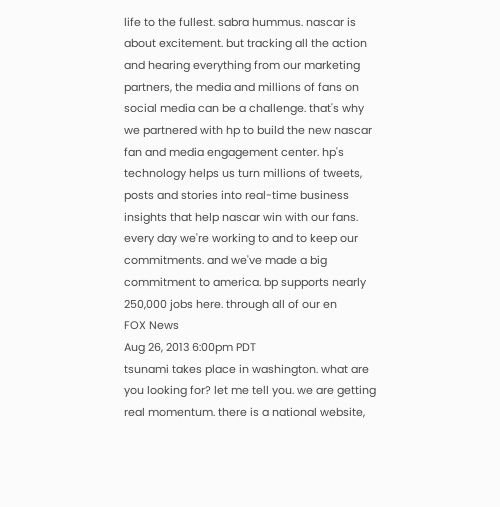life to the fullest. sabra hummus. nascar is about excitement. but tracking all the action and hearing everything from our marketing partners, the media and millions of fans on social media can be a challenge. that's why we partnered with hp to build the new nascar fan and media engagement center. hp's technology helps us turn millions of tweets, posts and stories into real-time business insights that help nascar win with our fans. every day we're working to and to keep our commitments. and we've made a big commitment to america. bp supports nearly 250,000 jobs here. through all of our en
FOX News
Aug 26, 2013 6:00pm PDT
tsunami takes place in washington. what are you looking for? let me tell you. we are getting real momentum. there is a national website,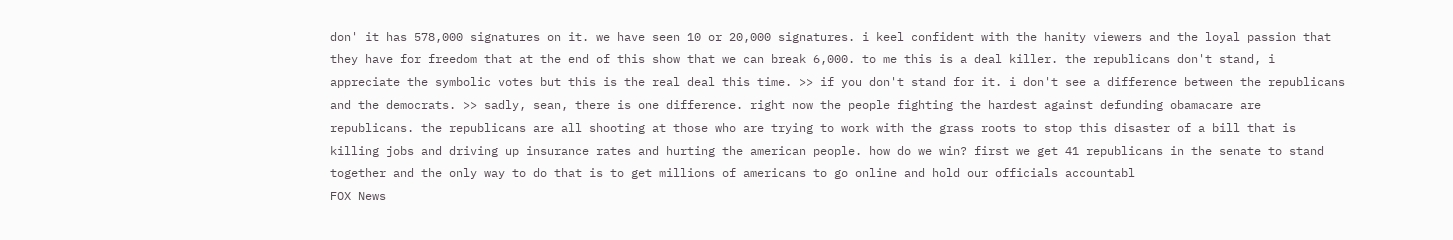don' it has 578,000 signatures on it. we have seen 10 or 20,000 signatures. i keel confident with the hanity viewers and the loyal passion that they have for freedom that at the end of this show that we can break 6,000. to me this is a deal killer. the republicans don't stand, i appreciate the symbolic votes but this is the real deal this time. >> if you don't stand for it. i don't see a difference between the republicans and the democrats. >> sadly, sean, there is one difference. right now the people fighting the hardest against defunding obamacare are republicans. the republicans are all shooting at those who are trying to work with the grass roots to stop this disaster of a bill that is killing jobs and driving up insurance rates and hurting the american people. how do we win? first we get 41 republicans in the senate to stand together and the only way to do that is to get millions of americans to go online and hold our officials accountabl
FOX News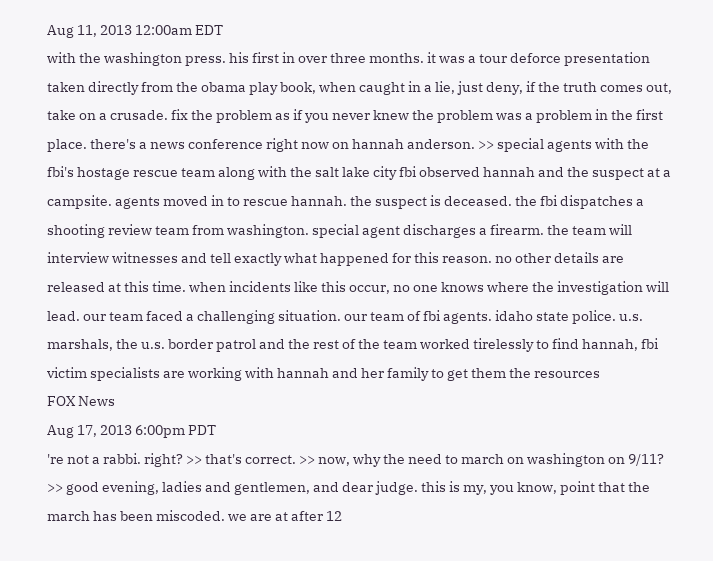Aug 11, 2013 12:00am EDT
with the washington press. his first in over three months. it was a tour deforce presentation taken directly from the obama play book, when caught in a lie, just deny, if the truth comes out, take on a crusade. fix the problem as if you never knew the problem was a problem in the first place. there's a news conference right now on hannah anderson. >> special agents with the fbi's hostage rescue team along with the salt lake city fbi observed hannah and the suspect at a campsite. agents moved in to rescue hannah. the suspect is deceased. the fbi dispatches a shooting review team from washington. special agent discharges a firearm. the team will interview witnesses and tell exactly what happened for this reason. no other details are released at this time. when incidents like this occur, no one knows where the investigation will lead. our team faced a challenging situation. our team of fbi agents. idaho state police. u.s. marshals, the u.s. border patrol and the rest of the team worked tirelessly to find hannah, fbi victim specialists are working with hannah and her family to get them the resources
FOX News
Aug 17, 2013 6:00pm PDT
're not a rabbi. right? >> that's correct. >> now, why the need to march on washington on 9/11? >> good evening, ladies and gentlemen, and dear judge. this is my, you know, point that the march has been miscoded. we are at after 12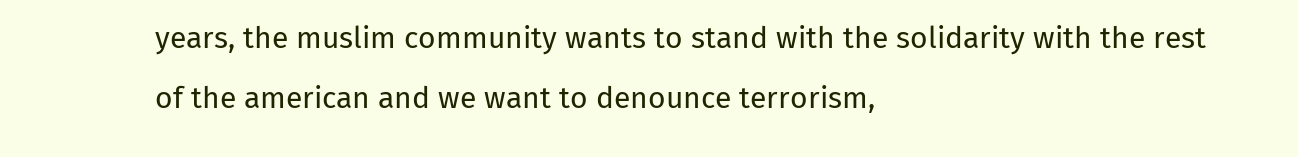years, the muslim community wants to stand with the solidarity with the rest of the american and we want to denounce terrorism,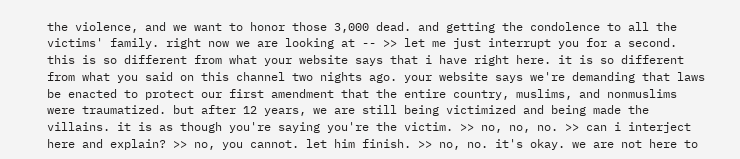the violence, and we want to honor those 3,000 dead. and getting the condolence to all the victims' family. right now we are looking at -- >> let me just interrupt you for a second. this is so different from what your website says that i have right here. it is so different from what you said on this channel two nights ago. your website says we're demanding that laws be enacted to protect our first amendment that the entire country, muslims, and nonmuslims were traumatized. but after 12 years, we are still being victimized and being made the villains. it is as though you're saying you're the victim. >> no, no, no. >> can i interject here and explain? >> no, you cannot. let him finish. >> no, no. it's okay. we are not here to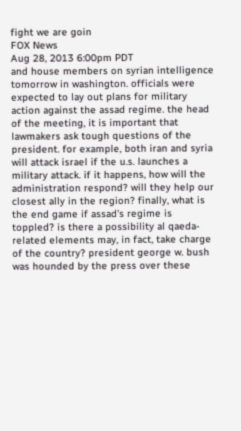fight we are goin
FOX News
Aug 28, 2013 6:00pm PDT
and house members on syrian intelligence tomorrow in washington. officials were expected to lay out plans for military action against the assad regime. the head of the meeting, it is important that lawmakers ask tough questions of the president. for example, both iran and syria will attack israel if the u.s. launches a military attack. if it happens, how will the administration respond? will they help our closest ally in the region? finally, what is the end game if assad's regime is toppled? is there a possibility al qaeda-related elements may, in fact, take charge of the country? president george w. bush was hounded by the press over these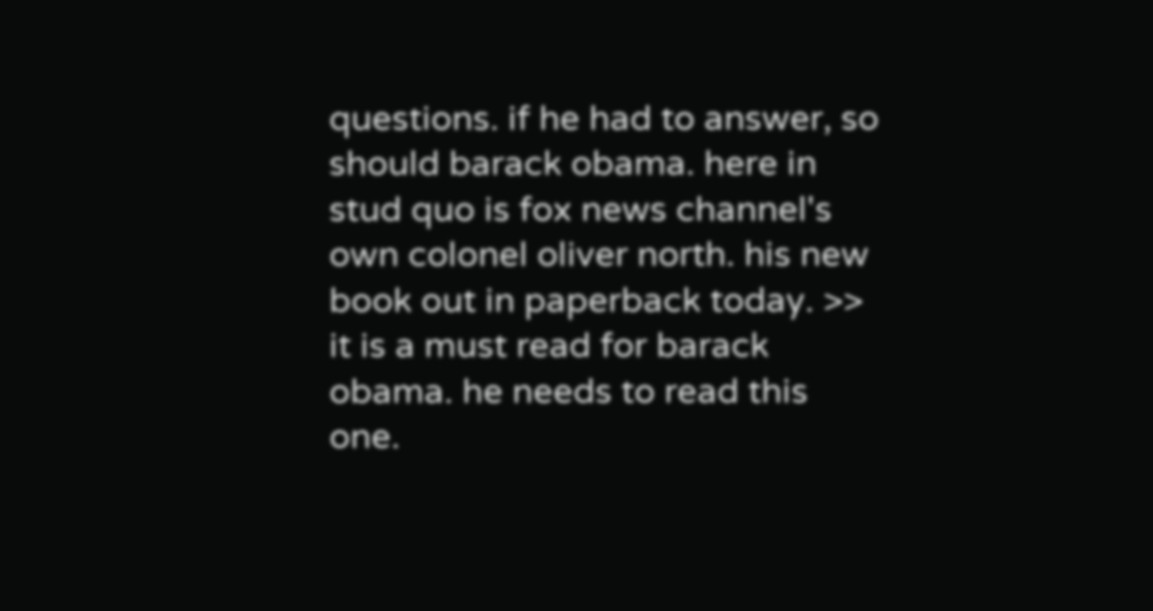questions. if he had to answer, so should barack obama. here in stud quo is fox news channel's own colonel oliver north. his new book out in paperback today. >> it is a must read for barack obama. he needs to read this one.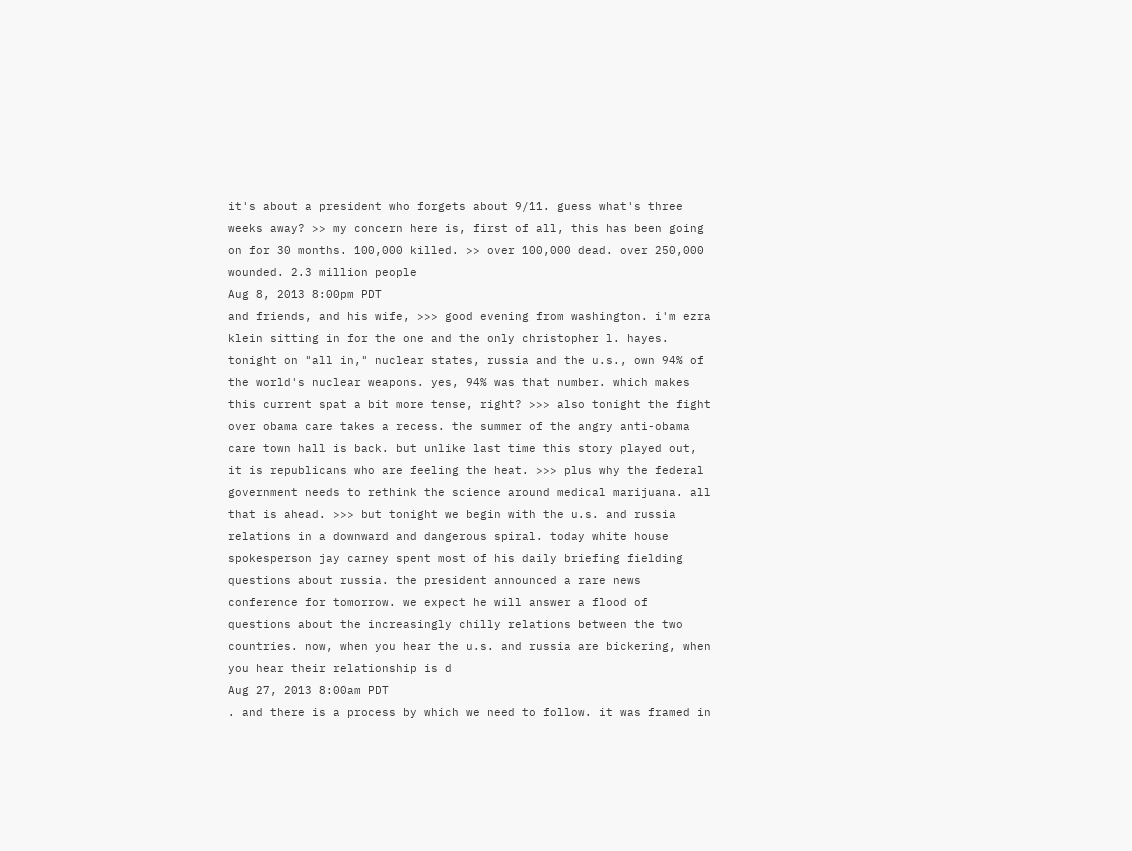it's about a president who forgets about 9/11. guess what's three weeks away? >> my concern here is, first of all, this has been going on for 30 months. 100,000 killed. >> over 100,000 dead. over 250,000 wounded. 2.3 million people
Aug 8, 2013 8:00pm PDT
and friends, and his wife, >>> good evening from washington. i'm ezra klein sitting in for the one and the only christopher l. hayes. tonight on "all in," nuclear states, russia and the u.s., own 94% of the world's nuclear weapons. yes, 94% was that number. which makes this current spat a bit more tense, right? >>> also tonight the fight over obama care takes a recess. the summer of the angry anti-obama care town hall is back. but unlike last time this story played out, it is republicans who are feeling the heat. >>> plus why the federal government needs to rethink the science around medical marijuana. all that is ahead. >>> but tonight we begin with the u.s. and russia relations in a downward and dangerous spiral. today white house spokesperson jay carney spent most of his daily briefing fielding questions about russia. the president announced a rare news conference for tomorrow. we expect he will answer a flood of questions about the increasingly chilly relations between the two countries. now, when you hear the u.s. and russia are bickering, when you hear their relationship is d
Aug 27, 2013 8:00am PDT
. and there is a process by which we need to follow. it was framed in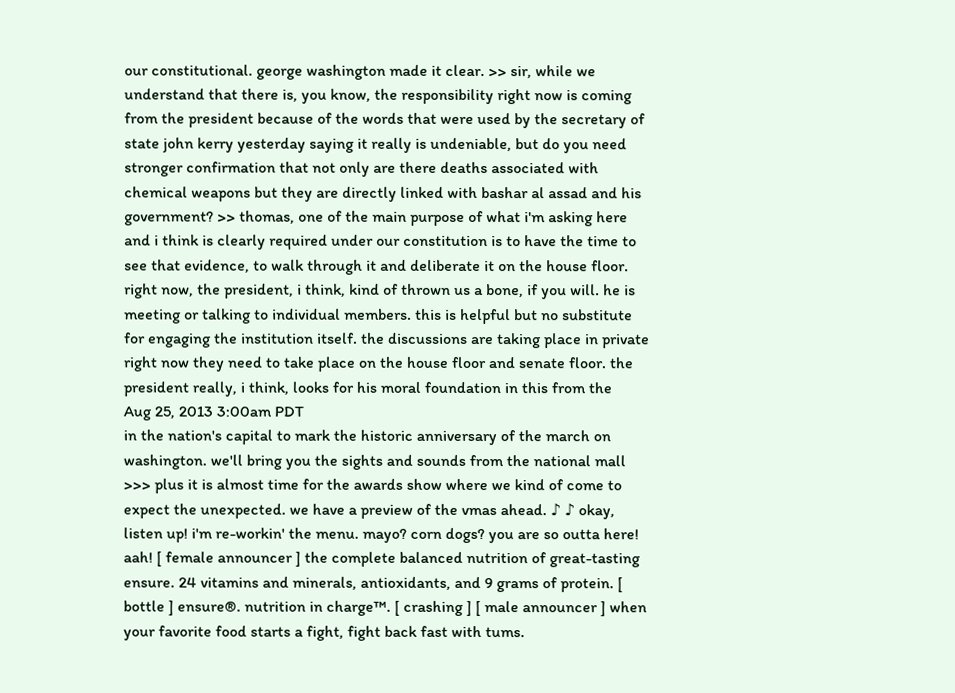our constitutional. george washington made it clear. >> sir, while we understand that there is, you know, the responsibility right now is coming from the president because of the words that were used by the secretary of state john kerry yesterday saying it really is undeniable, but do you need stronger confirmation that not only are there deaths associated with chemical weapons but they are directly linked with bashar al assad and his government? >> thomas, one of the main purpose of what i'm asking here and i think is clearly required under our constitution is to have the time to see that evidence, to walk through it and deliberate it on the house floor. right now, the president, i think, kind of thrown us a bone, if you will. he is meeting or talking to individual members. this is helpful but no substitute for engaging the institution itself. the discussions are taking place in private right now they need to take place on the house floor and senate floor. the president really, i think, looks for his moral foundation in this from the
Aug 25, 2013 3:00am PDT
in the nation's capital to mark the historic anniversary of the march on washington. we'll bring you the sights and sounds from the national mall >>> plus it is almost time for the awards show where we kind of come to expect the unexpected. we have a preview of the vmas ahead. ♪ ♪ okay, listen up! i'm re-workin' the menu. mayo? corn dogs? you are so outta here! aah! [ female announcer ] the complete balanced nutrition of great-tasting ensure. 24 vitamins and minerals, antioxidants, and 9 grams of protein. [ bottle ] ensure®. nutrition in charge™. [ crashing ] [ male announcer ] when your favorite food starts a fight, fight back fast with tums.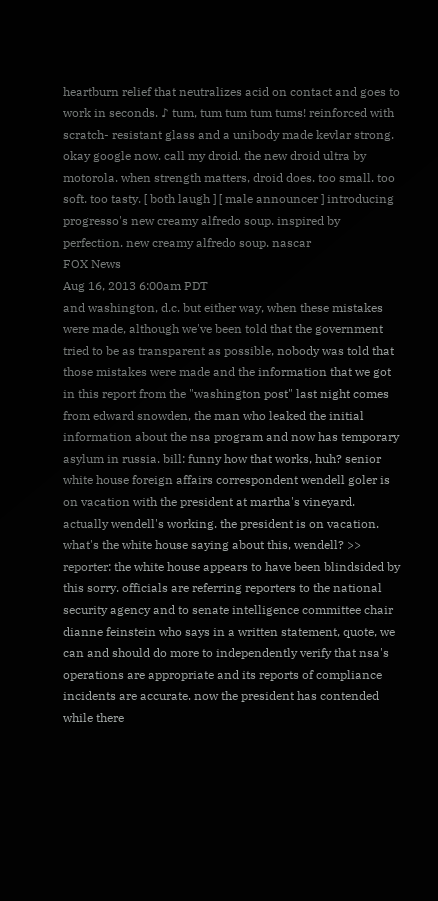heartburn relief that neutralizes acid on contact and goes to work in seconds. ♪ tum, tum tum tum tums! reinforced with scratch- resistant glass and a unibody made kevlar strong. okay google now. call my droid. the new droid ultra by motorola. when strength matters, droid does. too small. too soft. too tasty. [ both laugh ] [ male announcer ] introducing progresso's new creamy alfredo soup. inspired by perfection. new creamy alfredo soup. nascar
FOX News
Aug 16, 2013 6:00am PDT
and washington, d.c. but either way, when these mistakes were made, although we've been told that the government tried to be as transparent as possible, nobody was told that those mistakes were made and the information that we got in this report from the "washington post" last night comes from edward snowden, the man who leaked the initial information about the nsa program and now has temporary asylum in russia. bill: funny how that works, huh? senior white house foreign affairs correspondent wendell goler is on vacation with the president at martha's vineyard. actually wendell's working. the president is on vacation. what's the white house saying about this, wendell? >> reporter: the white house appears to have been blindsided by this sorry. officials are referring reporters to the national security agency and to senate intelligence committee chair dianne feinstein who says in a written statement, quote, we can and should do more to independently verify that nsa's operations are appropriate and its reports of compliance incidents are accurate. now the president has contended while there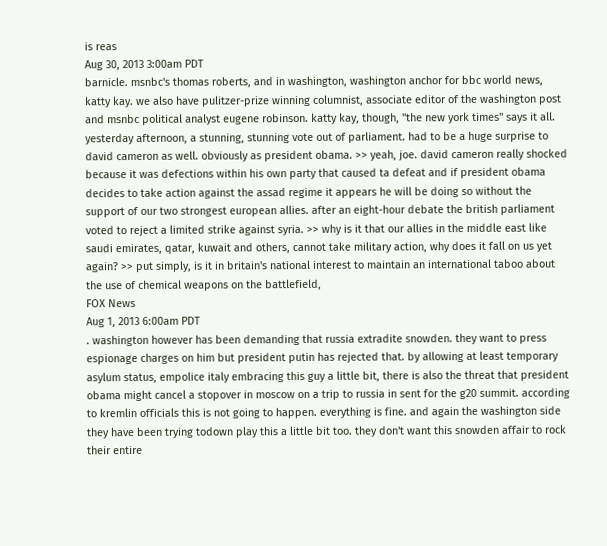is reas
Aug 30, 2013 3:00am PDT
barnicle. msnbc's thomas roberts, and in washington, washington anchor for bbc world news, katty kay. we also have pulitzer-prize winning columnist, associate editor of the washington post and msnbc political analyst eugene robinson. katty kay, though, "the new york times" says it all. yesterday afternoon, a stunning, stunning vote out of parliament. had to be a huge surprise to david cameron as well. obviously as president obama. >> yeah, joe. david cameron really shocked because it was defections within his own party that caused ta defeat and if president obama decides to take action against the assad regime it appears he will be doing so without the support of our two strongest european allies. after an eight-hour debate the british parliament voted to reject a limited strike against syria. >> why is it that our allies in the middle east like saudi emirates, qatar, kuwait and others, cannot take military action, why does it fall on us yet again? >> put simply, is it in britain's national interest to maintain an international taboo about the use of chemical weapons on the battlefield,
FOX News
Aug 1, 2013 6:00am PDT
. washington however has been demanding that russia extradite snowden. they want to press espionage charges on him but president putin has rejected that. by allowing at least temporary asylum status, empolice italy embracing this guy a little bit, there is also the threat that president obama might cancel a stopover in moscow on a trip to russia in sent for the g20 summit. according to kremlin officials this is not going to happen. everything is fine. and again the washington side they have been trying todown play this a little bit too. they don't want this snowden affair to rock their entire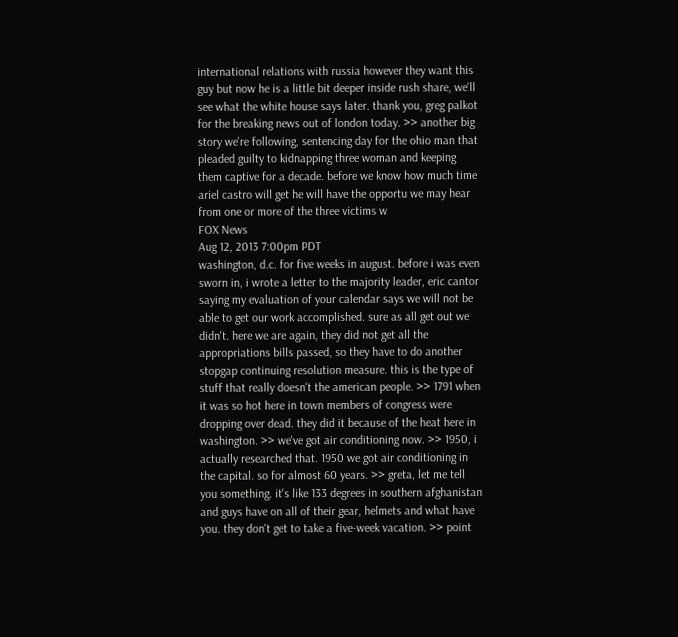international relations with russia however they want this guy but now he is a little bit deeper inside rush share, we'll see what the white house says later. thank you, greg palkot for the breaking news out of london today. >> another big story we're following, sentencing day for the ohio man that pleaded guilty to kidnapping three woman and keeping them captive for a decade. before we know how much time ariel castro will get he will have the opportu we may hear from one or more of the three victims w
FOX News
Aug 12, 2013 7:00pm PDT
washington, d.c. for five weeks in august. before i was even sworn in, i wrote a letter to the majority leader, eric cantor saying my evaluation of your calendar says we will not be able to get our work accomplished. sure as all get out we didn't. here we are again, they did not get all the appropriations bills passed, so they have to do another stopgap continuing resolution measure. this is the type of stuff that really doesn't the american people. >> 1791 when it was so hot here in town members of congress were dropping over dead. they did it because of the heat here in washington. >> we've got air conditioning now. >> 1950, i actually researched that. 1950 we got air conditioning in the capital. so for almost 60 years. >> greta, let me tell you something. it's like 133 degrees in southern afghanistan and guys have on all of their gear, helmets and what have you. they don't get to take a five-week vacation. >> point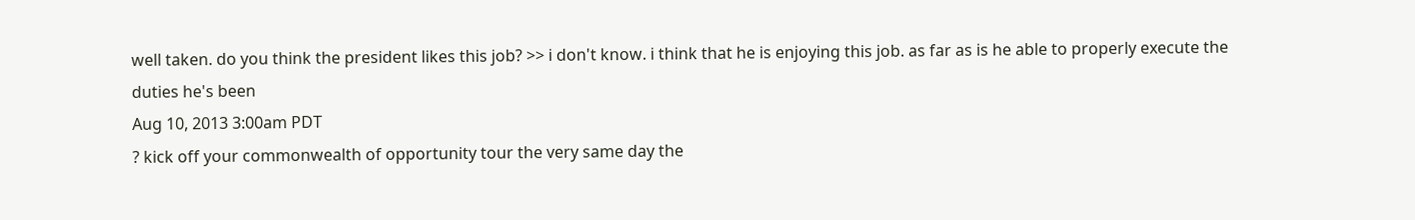well taken. do you think the president likes this job? >> i don't know. i think that he is enjoying this job. as far as is he able to properly execute the duties he's been
Aug 10, 2013 3:00am PDT
? kick off your commonwealth of opportunity tour the very same day the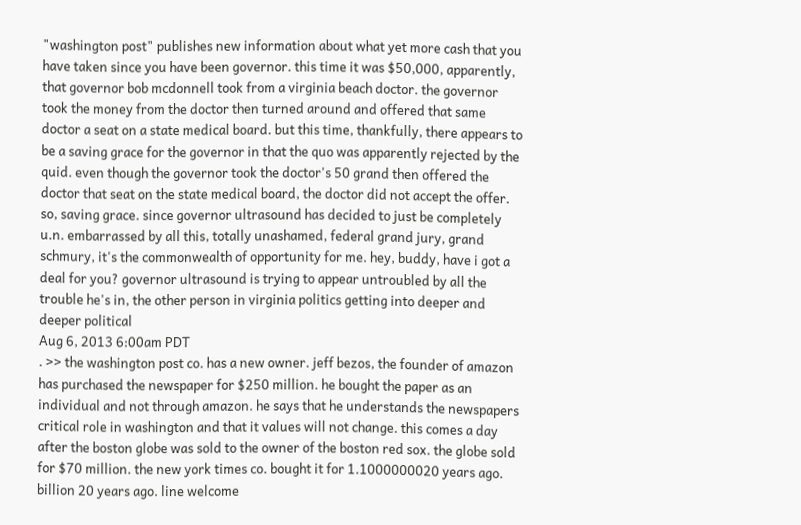"washington post" publishes new information about what yet more cash that you have taken since you have been governor. this time it was $50,000, apparently, that governor bob mcdonnell took from a virginia beach doctor. the governor took the money from the doctor then turned around and offered that same doctor a seat on a state medical board. but this time, thankfully, there appears to be a saving grace for the governor in that the quo was apparently rejected by the quid. even though the governor took the doctor's 50 grand then offered the doctor that seat on the state medical board, the doctor did not accept the offer. so, saving grace. since governor ultrasound has decided to just be completely u.n. embarrassed by all this, totally unashamed, federal grand jury, grand schmury, it's the commonwealth of opportunity for me. hey, buddy, have i got a deal for you? governor ultrasound is trying to appear untroubled by all the trouble he's in, the other person in virginia politics getting into deeper and deeper political
Aug 6, 2013 6:00am PDT
. >> the washington post co. has a new owner. jeff bezos, the founder of amazon has purchased the newspaper for $250 million. he bought the paper as an individual and not through amazon. he says that he understands the newspapers critical role in washington and that it values will not change. this comes a day after the boston globe was sold to the owner of the boston red sox. the globe sold for $70 million. the new york times co. bought it for 1.1000000020 years ago. billion 20 years ago. line welcome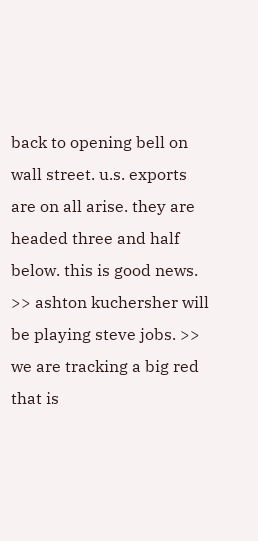back to opening bell on wall street. u.s. exports are on all arise. they are headed three and half below. this is good news. >> ashton kuchersher will be playing steve jobs. >> we are tracking a big red that is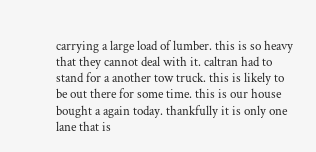carrying a large load of lumber. this is so heavy that they cannot deal with it. caltran had to stand for a another tow truck. this is likely to be out there for some time. this is our house bought a again today. thankfully it is only one lane that is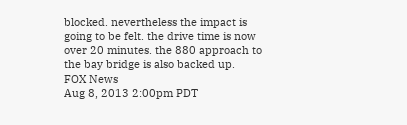blocked. nevertheless the impact is going to be felt. the drive time is now over 20 minutes. the 880 approach to the bay bridge is also backed up.
FOX News
Aug 8, 2013 2:00pm PDT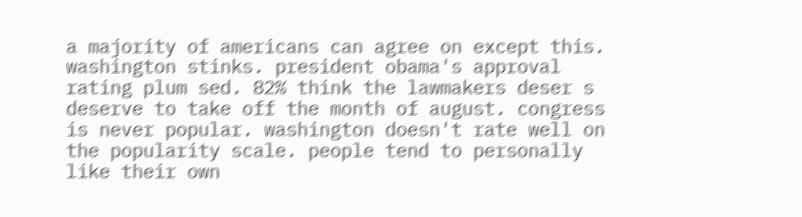a majority of americans can agree on except this. washington stinks. president obama's approval rating plum sed. 82% think the lawmakers deser s deserve to take off the month of august. congress is never popular. washington doesn't rate well on the popularity scale. people tend to personally like their own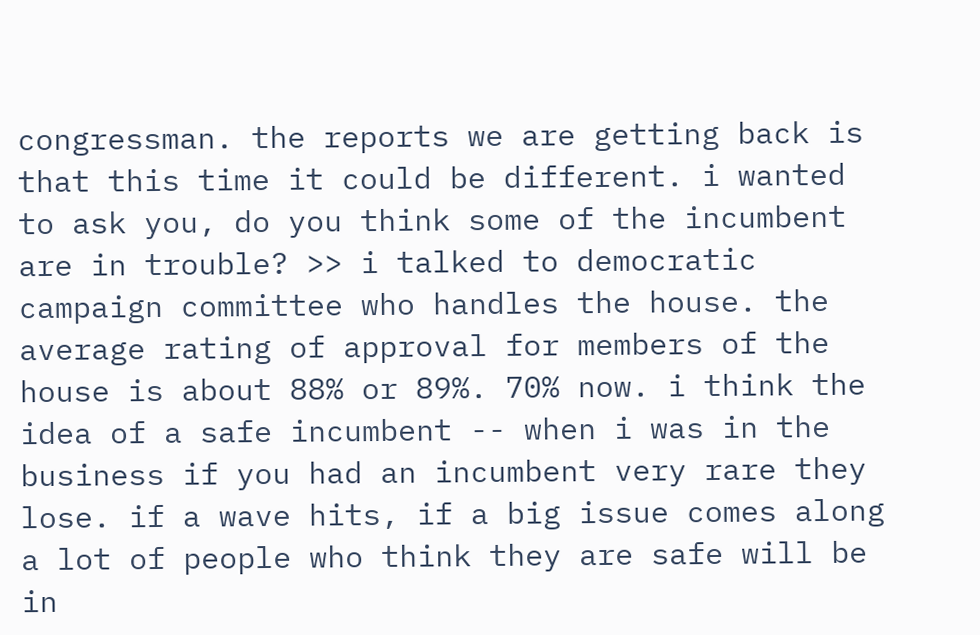congressman. the reports we are getting back is that this time it could be different. i wanted to ask you, do you think some of the incumbent are in trouble? >> i talked to democratic campaign committee who handles the house. the average rating of approval for members of the house is about 88% or 89%. 70% now. i think the idea of a safe incumbent -- when i was in the business if you had an incumbent very rare they lose. if a wave hits, if a big issue comes along a lot of people who think they are safe will be in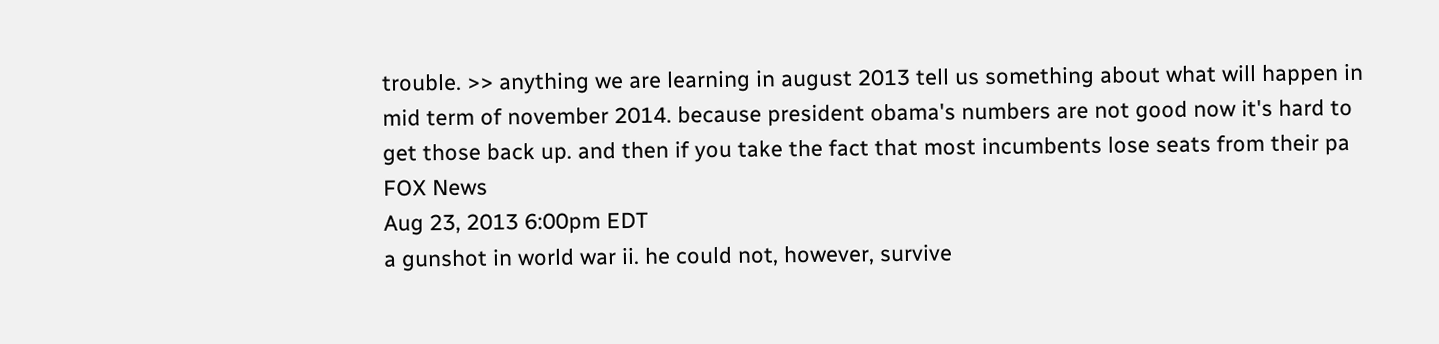trouble. >> anything we are learning in august 2013 tell us something about what will happen in mid term of november 2014. because president obama's numbers are not good now it's hard to get those back up. and then if you take the fact that most incumbents lose seats from their pa
FOX News
Aug 23, 2013 6:00pm EDT
a gunshot in world war ii. he could not, however, survive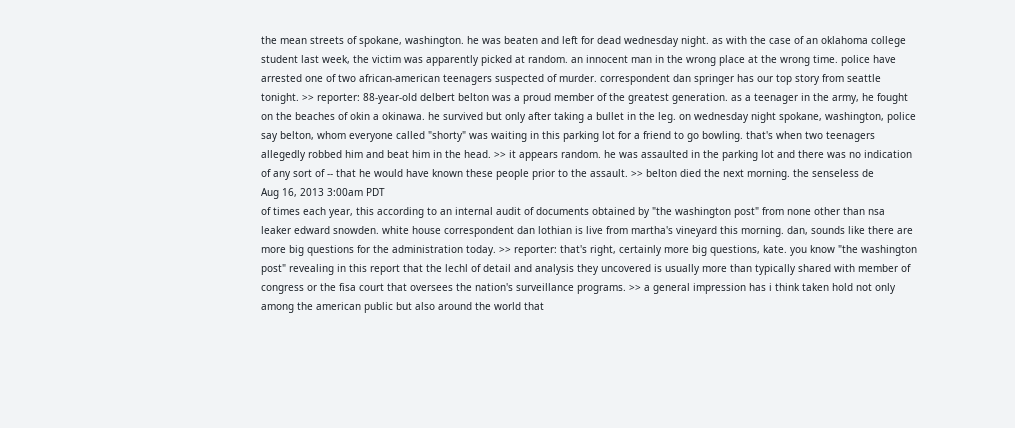the mean streets of spokane, washington. he was beaten and left for dead wednesday night. as with the case of an oklahoma college student last week, the victim was apparently picked at random. an innocent man in the wrong place at the wrong time. police have arrested one of two african-american teenagers suspected of murder. correspondent dan springer has our top story from seattle tonight. >> reporter: 88-year-old delbert belton was a proud member of the greatest generation. as a teenager in the army, he fought on the beaches of okin a okinawa. he survived but only after taking a bullet in the leg. on wednesday night spokane, washington, police say belton, whom everyone called "shorty" was waiting in this parking lot for a friend to go bowling. that's when two teenagers allegedly robbed him and beat him in the head. >> it appears random. he was assaulted in the parking lot and there was no indication of any sort of -- that he would have known these people prior to the assault. >> belton died the next morning. the senseless de
Aug 16, 2013 3:00am PDT
of times each year, this according to an internal audit of documents obtained by "the washington post" from none other than nsa leaker edward snowden. white house correspondent dan lothian is live from martha's vineyard this morning. dan, sounds like there are more big questions for the administration today. >> reporter: that's right, certainly more big questions, kate. you know "the washington post" revealing in this report that the lechl of detail and analysis they uncovered is usually more than typically shared with member of congress or the fisa court that oversees the nation's surveillance programs. >> a general impression has i think taken hold not only among the american public but also around the world that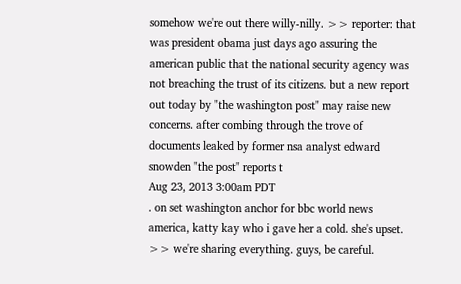somehow we're out there willy-nilly. >> reporter: that was president obama just days ago assuring the american public that the national security agency was not breaching the trust of its citizens. but a new report out today by "the washington post" may raise new concerns. after combing through the trove of documents leaked by former nsa analyst edward snowden "the post" reports t
Aug 23, 2013 3:00am PDT
. on set washington anchor for bbc world news america, katty kay who i gave her a cold. she's upset. >> we're sharing everything. guys, be careful.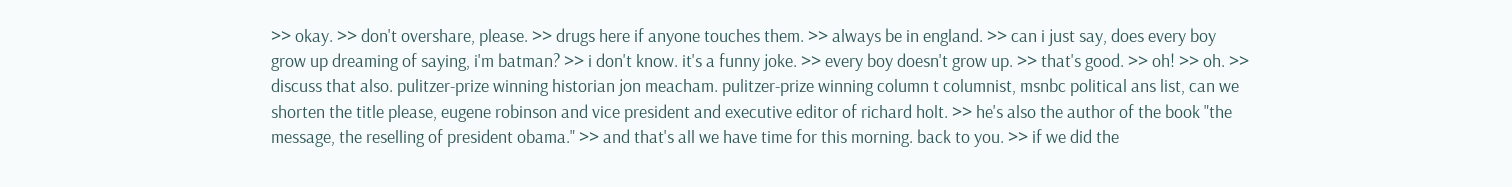>> okay. >> don't overshare, please. >> drugs here if anyone touches them. >> always be in england. >> can i just say, does every boy grow up dreaming of saying, i'm batman? >> i don't know. it's a funny joke. >> every boy doesn't grow up. >> that's good. >> oh! >> oh. >> discuss that also. pulitzer-prize winning historian jon meacham. pulitzer-prize winning column t columnist, msnbc political ans list, can we shorten the title please, eugene robinson and vice president and executive editor of richard holt. >> he's also the author of the book "the message, the reselling of president obama." >> and that's all we have time for this morning. back to you. >> if we did the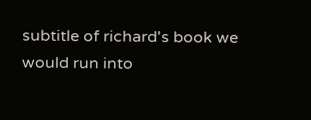subtitle of richard's book we would run into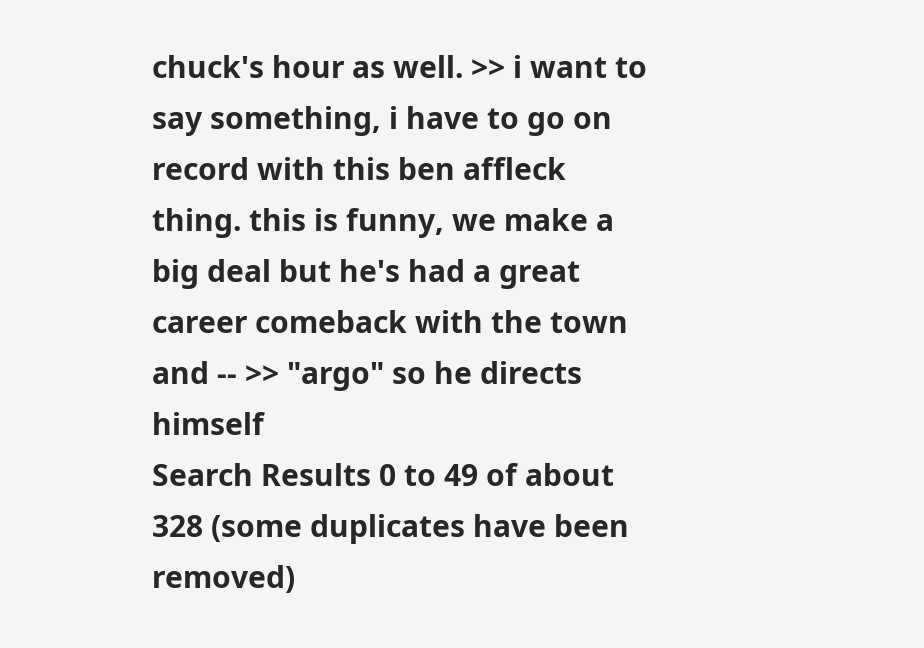chuck's hour as well. >> i want to say something, i have to go on record with this ben affleck thing. this is funny, we make a big deal but he's had a great career comeback with the town and -- >> "argo" so he directs himself
Search Results 0 to 49 of about 328 (some duplicates have been removed)